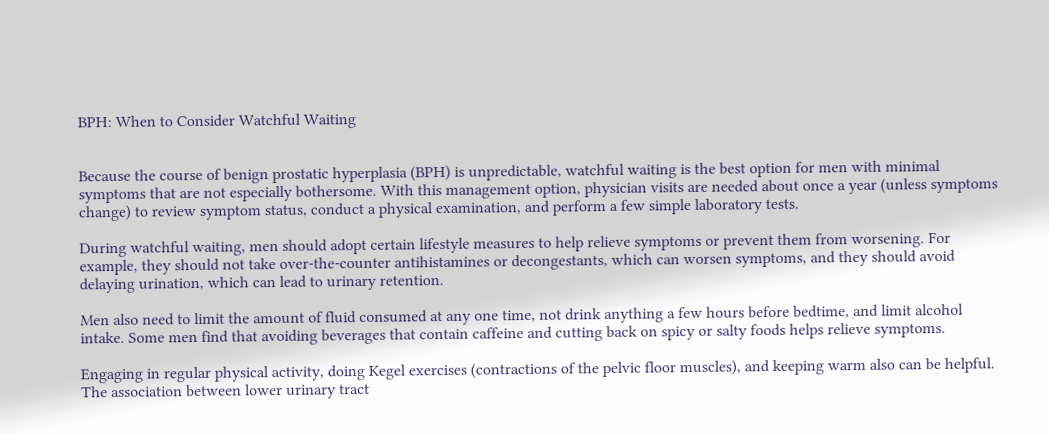BPH: When to Consider Watchful Waiting


Because the course of benign prostatic hyperplasia (BPH) is unpredictable, watchful waiting is the best option for men with minimal symptoms that are not especially bothersome. With this management option, physician visits are needed about once a year (unless symptoms change) to review symptom status, conduct a physical examination, and perform a few simple laboratory tests.

During watchful waiting, men should adopt certain lifestyle measures to help relieve symptoms or prevent them from worsening. For example, they should not take over-the-counter antihistamines or decongestants, which can worsen symptoms, and they should avoid delaying urination, which can lead to urinary retention.

Men also need to limit the amount of fluid consumed at any one time, not drink anything a few hours before bedtime, and limit alcohol intake. Some men find that avoiding beverages that contain caffeine and cutting back on spicy or salty foods helps relieve symptoms.

Engaging in regular physical activity, doing Kegel exercises (contractions of the pelvic floor muscles), and keeping warm also can be helpful. The association between lower urinary tract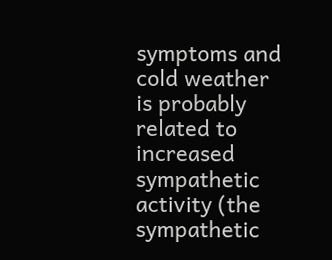symptoms and cold weather is probably related to increased sympathetic activity (the sympathetic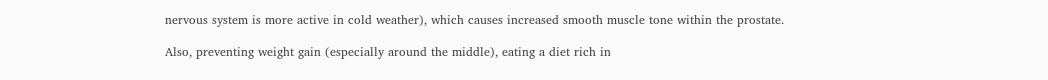nervous system is more active in cold weather), which causes increased smooth muscle tone within the prostate.

Also, preventing weight gain (especially around the middle), eating a diet rich in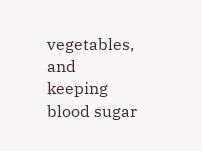vegetables, and keeping blood sugar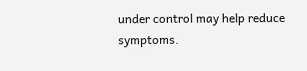under control may help reduce symptoms.